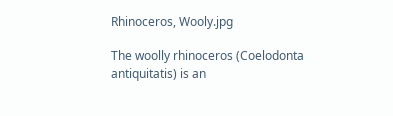Rhinoceros, Wooly.jpg

The woolly rhinoceros (Coelodonta antiquitatis) is an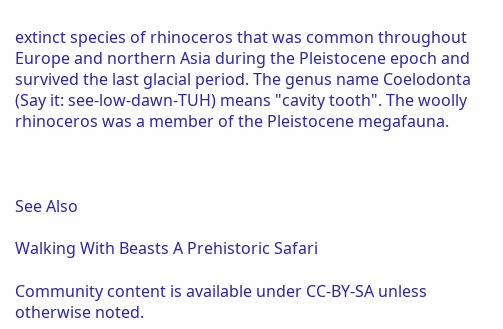extinct species of rhinoceros that was common throughout Europe and northern Asia during the Pleistocene epoch and survived the last glacial period. The genus name Coelodonta (Say it: see-low-dawn-TUH) means "cavity tooth". The woolly rhinoceros was a member of the Pleistocene megafauna.



See Also

Walking With Beasts A Prehistoric Safari

Community content is available under CC-BY-SA unless otherwise noted.